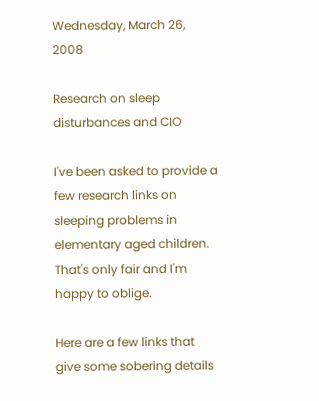Wednesday, March 26, 2008

Research on sleep disturbances and CIO

I've been asked to provide a few research links on sleeping problems in elementary aged children. That's only fair and I'm happy to oblige.

Here are a few links that give some sobering details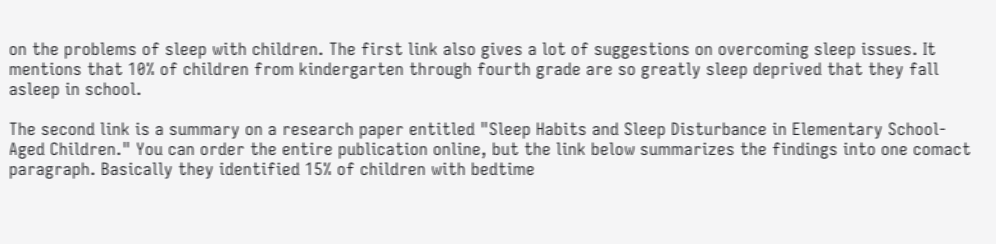on the problems of sleep with children. The first link also gives a lot of suggestions on overcoming sleep issues. It mentions that 10% of children from kindergarten through fourth grade are so greatly sleep deprived that they fall asleep in school.

The second link is a summary on a research paper entitled "Sleep Habits and Sleep Disturbance in Elementary School-Aged Children." You can order the entire publication online, but the link below summarizes the findings into one comact paragraph. Basically they identified 15% of children with bedtime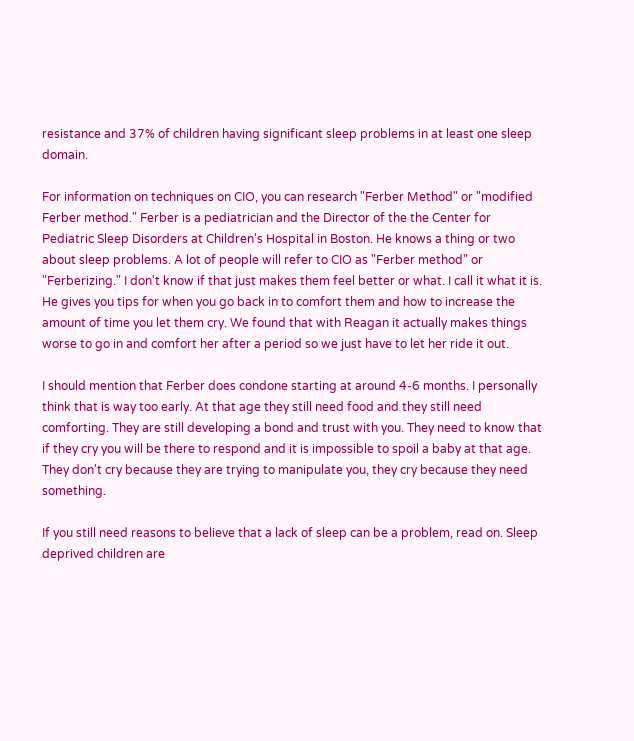resistance and 37% of children having significant sleep problems in at least one sleep domain.

For information on techniques on CIO, you can research "Ferber Method" or "modified Ferber method." Ferber is a pediatrician and the Director of the the Center for Pediatric Sleep Disorders at Children's Hospital in Boston. He knows a thing or two about sleep problems. A lot of people will refer to CIO as "Ferber method" or "Ferberizing." I don't know if that just makes them feel better or what. I call it what it is. He gives you tips for when you go back in to comfort them and how to increase the amount of time you let them cry. We found that with Reagan it actually makes things worse to go in and comfort her after a period so we just have to let her ride it out.

I should mention that Ferber does condone starting at around 4-6 months. I personally think that is way too early. At that age they still need food and they still need comforting. They are still developing a bond and trust with you. They need to know that if they cry you will be there to respond and it is impossible to spoil a baby at that age. They don't cry because they are trying to manipulate you, they cry because they need something.

If you still need reasons to believe that a lack of sleep can be a problem, read on. Sleep deprived children are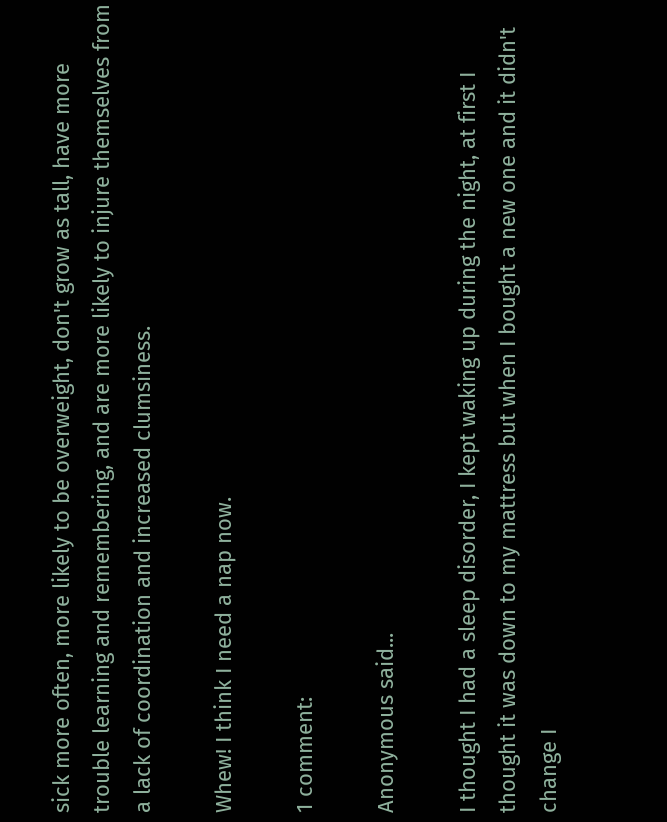sick more often, more likely to be overweight, don't grow as tall, have more trouble learning and remembering, and are more likely to injure themselves from a lack of coordination and increased clumsiness.

Whew! I think I need a nap now.

1 comment:

Anonymous said...

I thought I had a sleep disorder, I kept waking up during the night, at first I thought it was down to my mattress but when I bought a new one and it didn't change I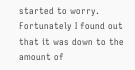started to worry. Fortunately I found out that it was down to the amount of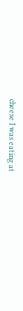cheese I was eating at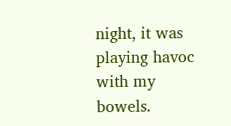night, it was playing havoc with my bowels.